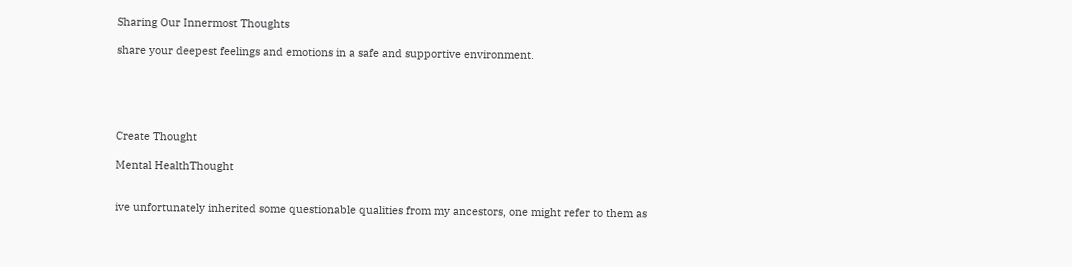Sharing Our Innermost Thoughts

share your deepest feelings and emotions in a safe and supportive environment.





Create Thought

Mental HealthThought


ive unfortunately inherited some questionable qualities from my ancestors, one might refer to them as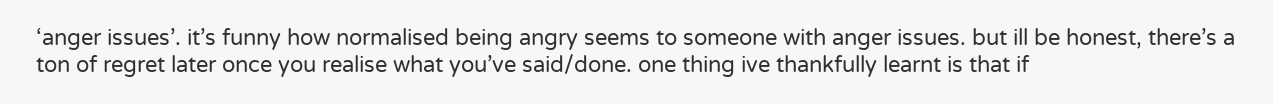‘anger issues’. it’s funny how normalised being angry seems to someone with anger issues. but ill be honest, there’s a ton of regret later once you realise what you’ve said/done. one thing ive thankfully learnt is that if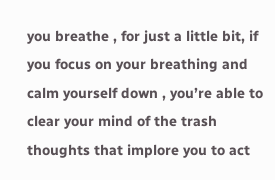you breathe , for just a little bit, if you focus on your breathing and calm yourself down , you’re able to clear your mind of the trash thoughts that implore you to act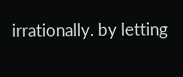irrationally. by letting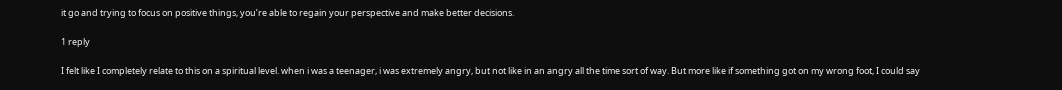it go and trying to focus on positive things, you’re able to regain your perspective and make better decisions.

1 reply

I felt like I completely relate to this on a spiritual level. when i was a teenager, i was extremely angry, but not like in an angry all the time sort of way. But more like if something got on my wrong foot, I could say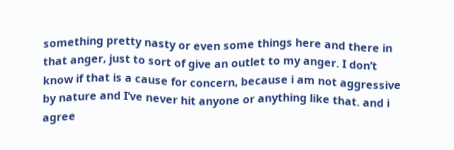something pretty nasty or even some things here and there in that anger, just to sort of give an outlet to my anger. I don’t know if that is a cause for concern, because i am not aggressive by nature and I’ve never hit anyone or anything like that. and i agree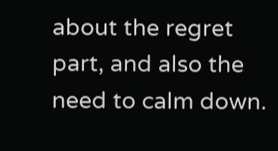about the regret part, and also the need to calm down.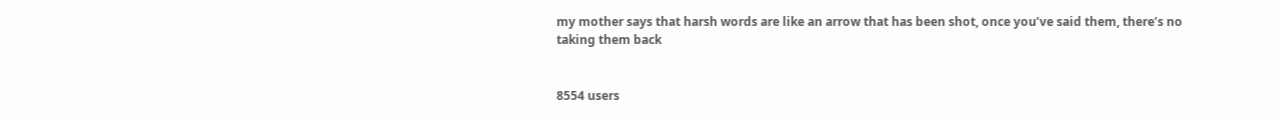my mother says that harsh words are like an arrow that has been shot, once you’ve said them, there’s no taking them back


8554 users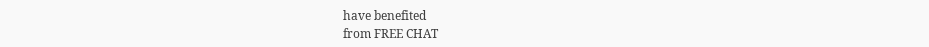have benefited
from FREE CHAT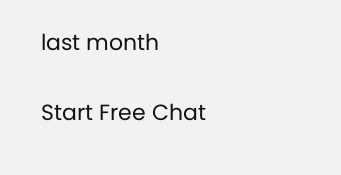last month

Start Free Chat